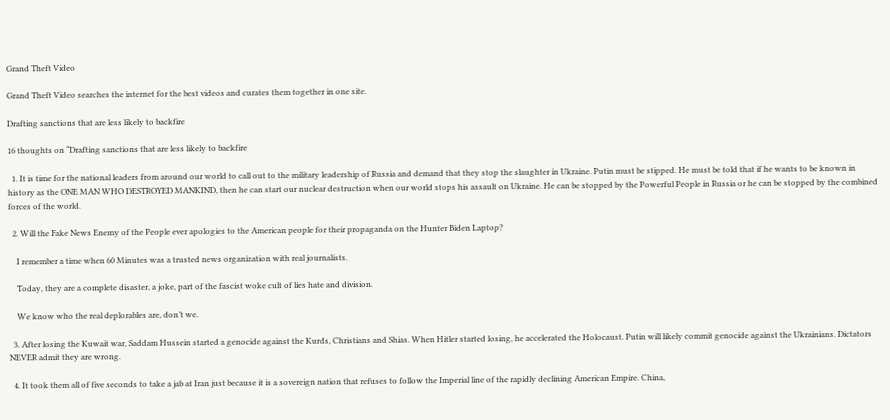Grand Theft Video

Grand Theft Video searches the internet for the best videos and curates them together in one site.

Drafting sanctions that are less likely to backfire

16 thoughts on “Drafting sanctions that are less likely to backfire

  1. It is time for the national leaders from around our world to call out to the military leadership of Russia and demand that they stop the slaughter in Ukraine. Putin must be stipped. He must be told that if he wants to be known in history as the ONE MAN WHO DESTROYED MANKIND, then he can start our nuclear destruction when our world stops his assault on Ukraine. He can be stopped by the Powerful People in Russia or he can be stopped by the combined forces of the world.

  2. Will the Fake News Enemy of the People ever apologies to the American people for their propaganda on the Hunter Biden Laptop?

    I remember a time when 60 Minutes was a trusted news organization with real journalists.

    Today, they are a complete disaster, a joke, part of the fascist woke cult of lies hate and division.

    We know who the real deplorables are, don’t we.

  3. After losing the Kuwait war, Saddam Hussein started a genocide against the Kurds, Christians and Shias. When Hitler started losing, he accelerated the Holocaust. Putin will likely commit genocide against the Ukrainians. Dictators NEVER admit they are wrong.

  4. It took them all of five seconds to take a jab at Iran just because it is a sovereign nation that refuses to follow the Imperial line of the rapidly declining American Empire. China,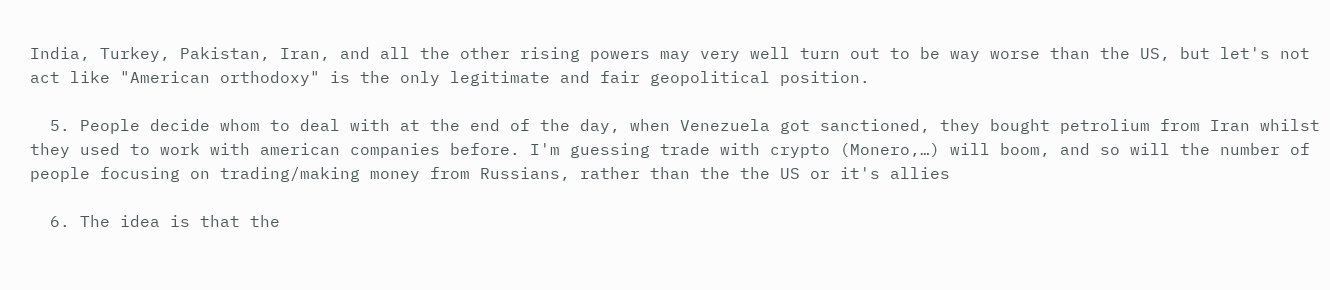India, Turkey, Pakistan, Iran, and all the other rising powers may very well turn out to be way worse than the US, but let's not act like "American orthodoxy" is the only legitimate and fair geopolitical position.

  5. People decide whom to deal with at the end of the day, when Venezuela got sanctioned, they bought petrolium from Iran whilst they used to work with american companies before. I'm guessing trade with crypto (Monero,…) will boom, and so will the number of people focusing on trading/making money from Russians, rather than the the US or it's allies

  6. The idea is that the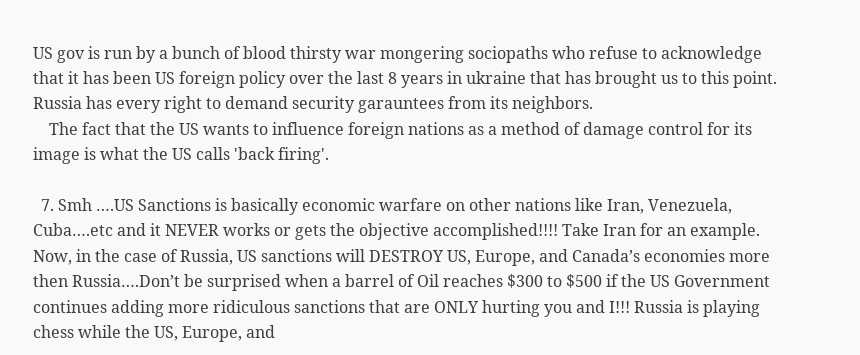US gov is run by a bunch of blood thirsty war mongering sociopaths who refuse to acknowledge that it has been US foreign policy over the last 8 years in ukraine that has brought us to this point. Russia has every right to demand security garauntees from its neighbors.
    The fact that the US wants to influence foreign nations as a method of damage control for its image is what the US calls 'back firing'.

  7. Smh ….US Sanctions is basically economic warfare on other nations like Iran, Venezuela, Cuba….etc and it NEVER works or gets the objective accomplished!!!! Take Iran for an example. Now, in the case of Russia, US sanctions will DESTROY US, Europe, and Canada’s economies more then Russia….Don’t be surprised when a barrel of Oil reaches $300 to $500 if the US Government continues adding more ridiculous sanctions that are ONLY hurting you and I!!! Russia is playing chess while the US, Europe, and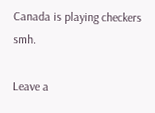Canada is playing checkers smh.

Leave a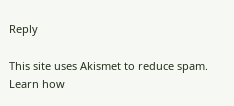Reply

This site uses Akismet to reduce spam. Learn how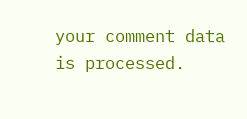your comment data is processed.